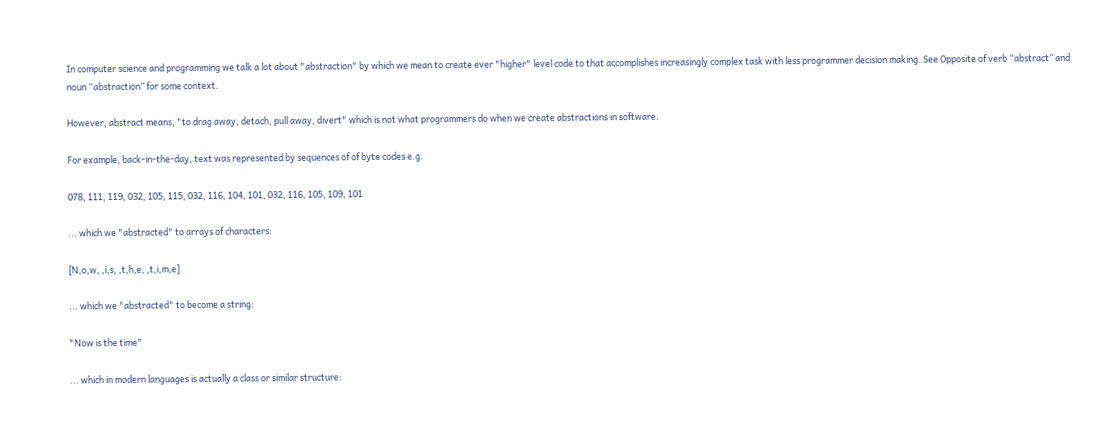In computer science and programming we talk a lot about "abstraction" by which we mean to create ever "higher" level code to that accomplishes increasingly complex task with less programmer decision making. See Opposite of verb “abstract” and noun “abstraction” for some context.

However, abstract means, "to drag away, detach, pull away, divert" which is not what programmers do when we create abstractions in software.

For example, back-in-the-day, text was represented by sequences of of byte codes e.g.

078, 111, 119, 032, 105, 115, 032, 116, 104, 101, 032, 116, 105, 109, 101

... which we "abstracted" to arrays of characters:

[N,o,w, ,i,s, ,t,h,e, ,t,i,m,e]

... which we "abstracted" to become a string:

"Now is the time"

... which in modern languages is actually a class or similar structure: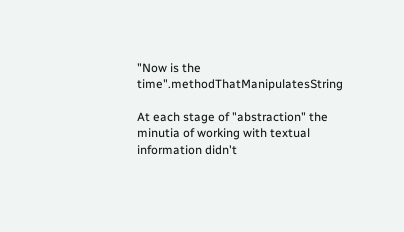"Now is the time".methodThatManipulatesString

At each stage of "abstraction" the minutia of working with textual information didn't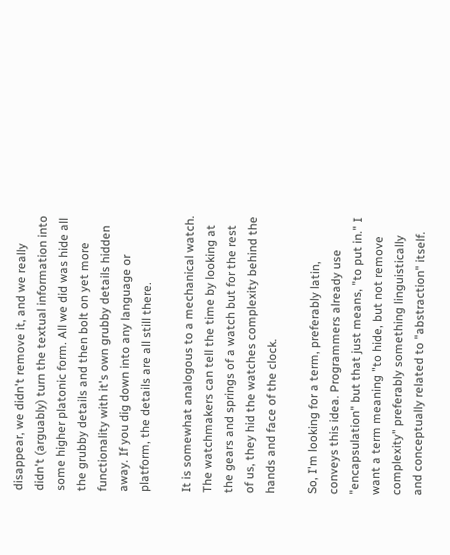disappear, we didn't remove it, and we really didn't (arguably) turn the textual information into some higher platonic form. All we did was hide all the grubby details and then bolt on yet more functionality with it's own grubby details hidden away. If you dig down into any language or platform, the details are all still there.

It is somewhat analogous to a mechanical watch. The watchmakers can tell the time by looking at the gears and springs of a watch but for the rest of us, they hid the watches complexity behind the hands and face of the clock.

So, I'm looking for a term, preferably latin, conveys this idea. Programmers already use "encapsulation" but that just means, "to put in." I want a term meaning "to hide, but not remove complexity" preferably something linguistically and conceptually related to "abstraction" itself.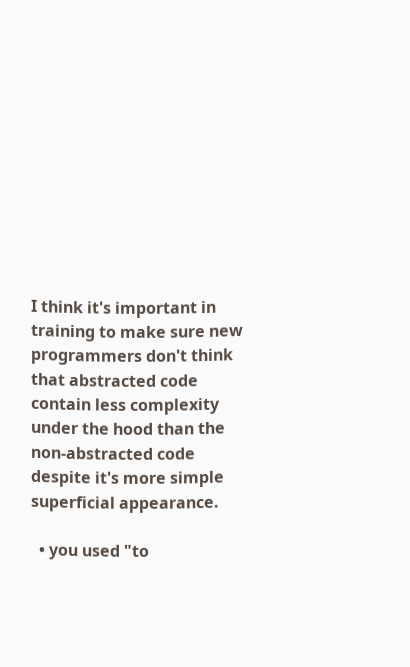I think it's important in training to make sure new programmers don't think that abstracted code contain less complexity under the hood than the non-abstracted code despite it's more simple superficial appearance.

  • you used "to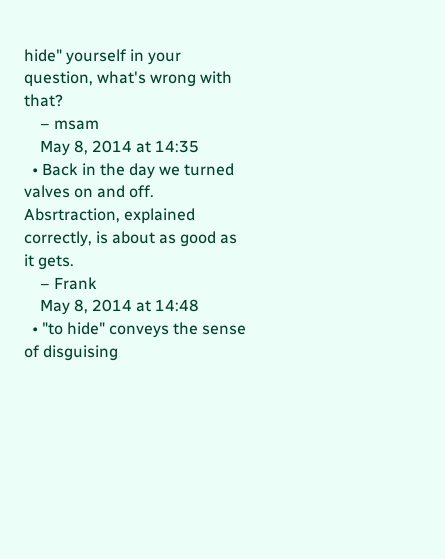hide" yourself in your question, what's wrong with that?
    – msam
    May 8, 2014 at 14:35
  • Back in the day we turned valves on and off. Absrtraction, explained correctly, is about as good as it gets.
    – Frank
    May 8, 2014 at 14:48
  • "to hide" conveys the sense of disguising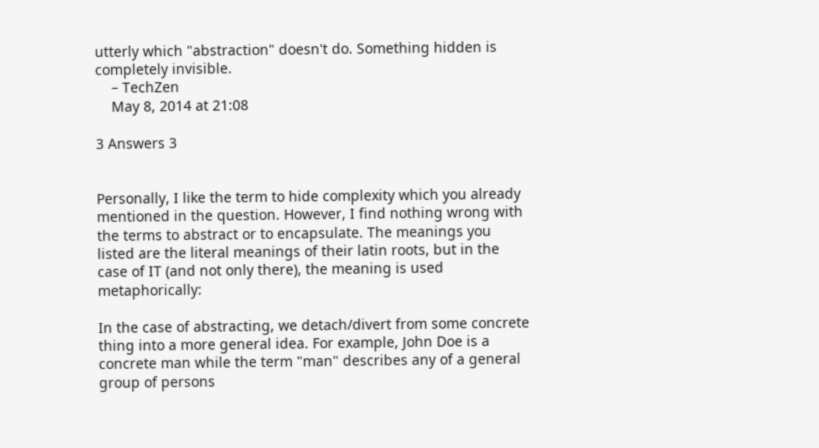utterly which "abstraction" doesn't do. Something hidden is completely invisible.
    – TechZen
    May 8, 2014 at 21:08

3 Answers 3


Personally, I like the term to hide complexity which you already mentioned in the question. However, I find nothing wrong with the terms to abstract or to encapsulate. The meanings you listed are the literal meanings of their latin roots, but in the case of IT (and not only there), the meaning is used metaphorically:

In the case of abstracting, we detach/divert from some concrete thing into a more general idea. For example, John Doe is a concrete man while the term "man" describes any of a general group of persons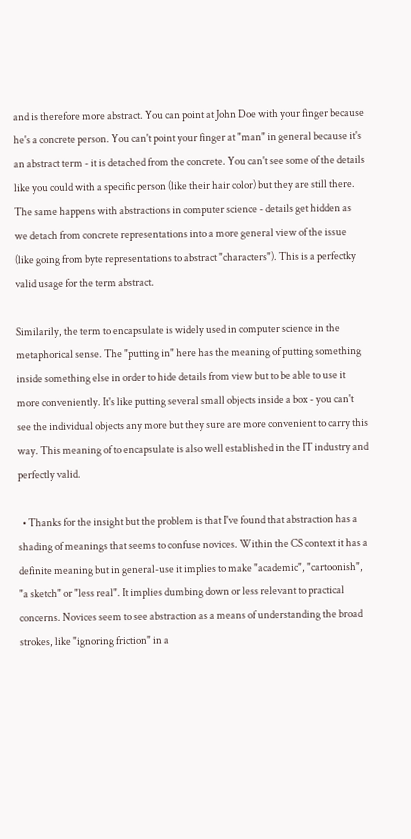and is therefore more abstract. You can point at John Doe with your finger because he's a concrete person. You can't point your finger at "man" in general because it's an abstract term - it is detached from the concrete. You can't see some of the details like you could with a specific person (like their hair color) but they are still there. The same happens with abstractions in computer science - details get hidden as we detach from concrete representations into a more general view of the issue (like going from byte representations to abstract "characters"). This is a perfectky valid usage for the term abstract.

Similarily, the term to encapsulate is widely used in computer science in the metaphorical sense. The "putting in" here has the meaning of putting something inside something else in order to hide details from view but to be able to use it more conveniently. It's like putting several small objects inside a box - you can't see the individual objects any more but they sure are more convenient to carry this way. This meaning of to encapsulate is also well established in the IT industry and perfectly valid.

  • Thanks for the insight but the problem is that I've found that abstraction has a shading of meanings that seems to confuse novices. Within the CS context it has a definite meaning but in general-use it implies to make "academic", "cartoonish", "a sketch" or "less real". It implies dumbing down or less relevant to practical concerns. Novices seem to see abstraction as a means of understanding the broad strokes, like "ignoring friction" in a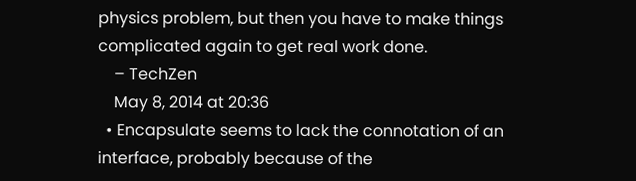physics problem, but then you have to make things complicated again to get real work done.
    – TechZen
    May 8, 2014 at 20:36
  • Encapsulate seems to lack the connotation of an interface, probably because of the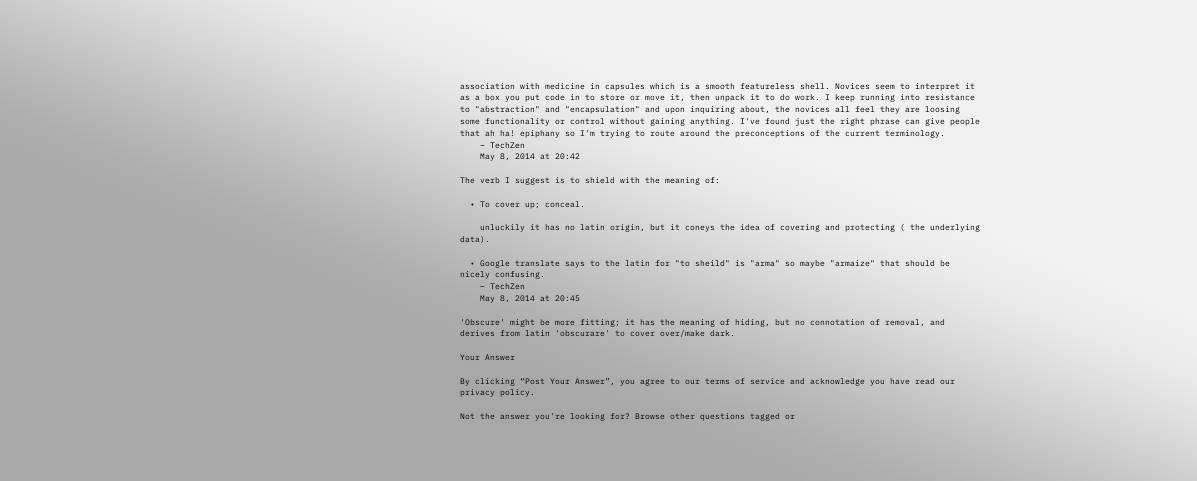association with medicine in capsules which is a smooth featureless shell. Novices seem to interpret it as a box you put code in to store or move it, then unpack it to do work. I keep running into resistance to "abstraction" and "encapsulation" and upon inquiring about, the novices all feel they are loosing some functionality or control without gaining anything. I've found just the right phrase can give people that ah ha! epiphany so I'm trying to route around the preconceptions of the current terminology.
    – TechZen
    May 8, 2014 at 20:42

The verb I suggest is to shield with the meaning of:

  • To cover up; conceal.

    unluckily it has no latin origin, but it coneys the idea of covering and protecting ( the underlying data).

  • Google translate says to the latin for "to sheild" is "arma" so maybe "armaize" that should be nicely confusing.
    – TechZen
    May 8, 2014 at 20:45

'Obscure' might be more fitting; it has the meaning of hiding, but no connotation of removal, and derives from latin 'obscurare' to cover over/make dark.

Your Answer

By clicking “Post Your Answer”, you agree to our terms of service and acknowledge you have read our privacy policy.

Not the answer you're looking for? Browse other questions tagged or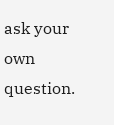ask your own question.